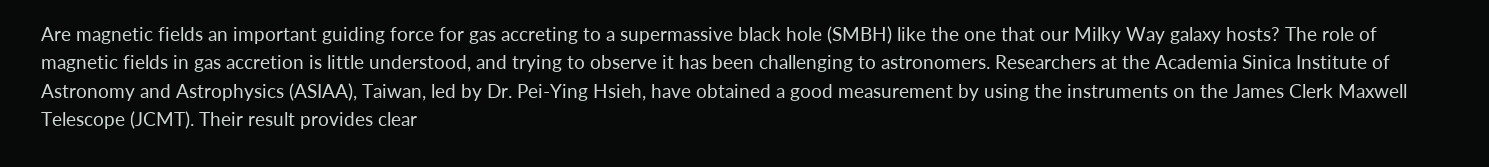Are magnetic fields an important guiding force for gas accreting to a supermassive black hole (SMBH) like the one that our Milky Way galaxy hosts? The role of magnetic fields in gas accretion is little understood, and trying to observe it has been challenging to astronomers. Researchers at the Academia Sinica Institute of Astronomy and Astrophysics (ASIAA), Taiwan, led by Dr. Pei-Ying Hsieh, have obtained a good measurement by using the instruments on the James Clerk Maxwell Telescope (JCMT). Their result provides clear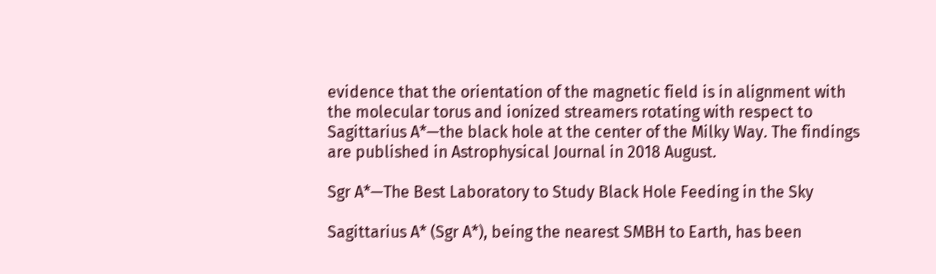evidence that the orientation of the magnetic field is in alignment with the molecular torus and ionized streamers rotating with respect to Sagittarius A*—the black hole at the center of the Milky Way. The findings are published in Astrophysical Journal in 2018 August.

Sgr A*—The Best Laboratory to Study Black Hole Feeding in the Sky

Sagittarius A* (Sgr A*), being the nearest SMBH to Earth, has been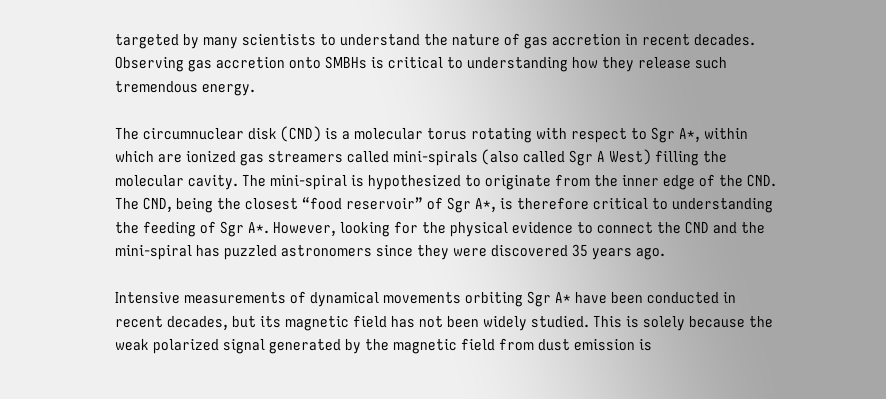targeted by many scientists to understand the nature of gas accretion in recent decades. Observing gas accretion onto SMBHs is critical to understanding how they release such tremendous energy.

The circumnuclear disk (CND) is a molecular torus rotating with respect to Sgr A*, within which are ionized gas streamers called mini-spirals (also called Sgr A West) filling the molecular cavity. The mini-spiral is hypothesized to originate from the inner edge of the CND. The CND, being the closest “food reservoir” of Sgr A*, is therefore critical to understanding the feeding of Sgr A*. However, looking for the physical evidence to connect the CND and the mini-spiral has puzzled astronomers since they were discovered 35 years ago.

Intensive measurements of dynamical movements orbiting Sgr A* have been conducted in recent decades, but its magnetic field has not been widely studied. This is solely because the weak polarized signal generated by the magnetic field from dust emission is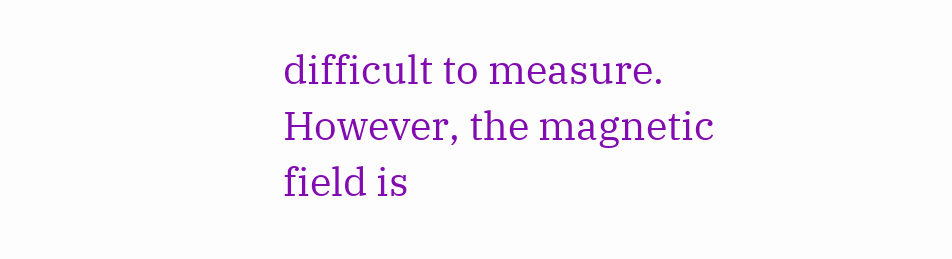difficult to measure. However, the magnetic field is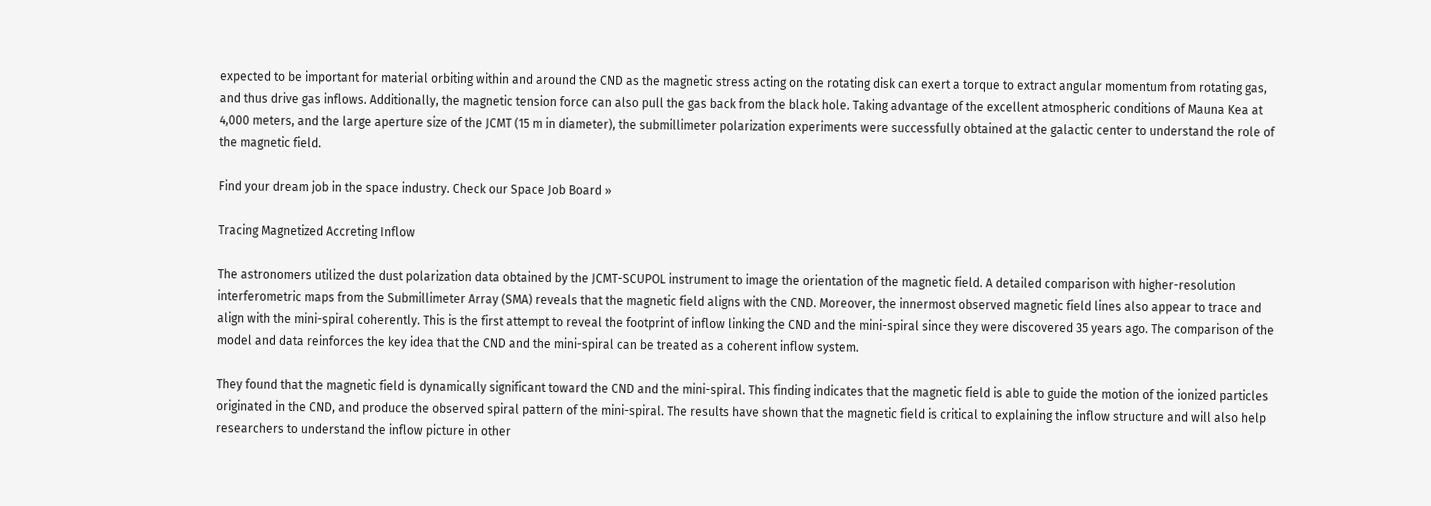expected to be important for material orbiting within and around the CND as the magnetic stress acting on the rotating disk can exert a torque to extract angular momentum from rotating gas, and thus drive gas inflows. Additionally, the magnetic tension force can also pull the gas back from the black hole. Taking advantage of the excellent atmospheric conditions of Mauna Kea at 4,000 meters, and the large aperture size of the JCMT (15 m in diameter), the submillimeter polarization experiments were successfully obtained at the galactic center to understand the role of the magnetic field.

Find your dream job in the space industry. Check our Space Job Board »

Tracing Magnetized Accreting Inflow

The astronomers utilized the dust polarization data obtained by the JCMT-SCUPOL instrument to image the orientation of the magnetic field. A detailed comparison with higher-resolution interferometric maps from the Submillimeter Array (SMA) reveals that the magnetic field aligns with the CND. Moreover, the innermost observed magnetic field lines also appear to trace and align with the mini-spiral coherently. This is the first attempt to reveal the footprint of inflow linking the CND and the mini-spiral since they were discovered 35 years ago. The comparison of the model and data reinforces the key idea that the CND and the mini-spiral can be treated as a coherent inflow system.

They found that the magnetic field is dynamically significant toward the CND and the mini-spiral. This finding indicates that the magnetic field is able to guide the motion of the ionized particles originated in the CND, and produce the observed spiral pattern of the mini-spiral. The results have shown that the magnetic field is critical to explaining the inflow structure and will also help researchers to understand the inflow picture in other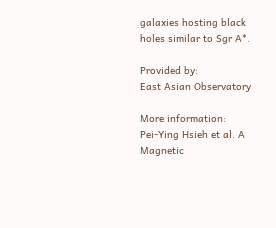galaxies hosting black holes similar to Sgr A*.

Provided by:
East Asian Observatory

More information:
Pei-Ying Hsieh et al. A Magnetic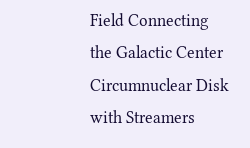Field Connecting the Galactic Center Circumnuclear Disk with Streamers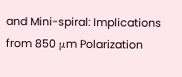and Mini-spiral: Implications from 850 μm Polarization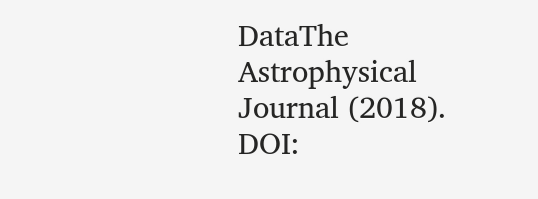DataThe Astrophysical Journal (2018). DOI: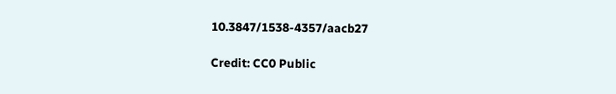10.3847/1538-4357/aacb27

Credit: CC0 Public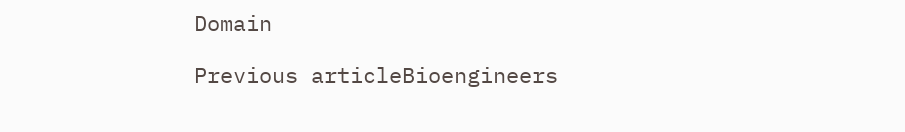Domain

Previous articleBioengineers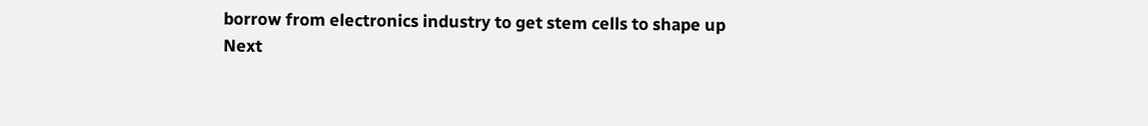borrow from electronics industry to get stem cells to shape up
Next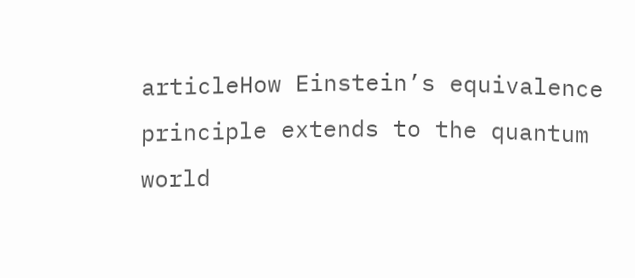articleHow Einstein’s equivalence principle extends to the quantum world